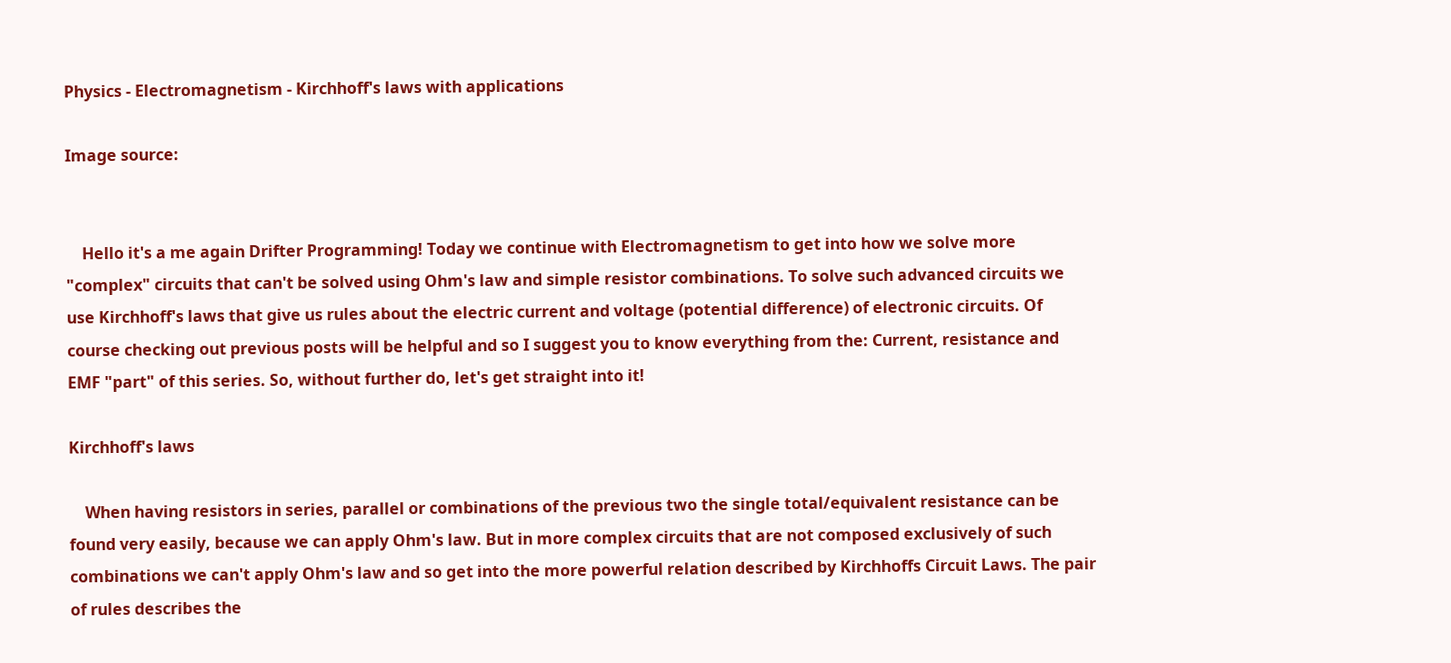Physics - Electromagnetism - Kirchhoff's laws with applications

Image source:


    Hello it's a me again Drifter Programming! Today we continue with Electromagnetism to get into how we solve more "complex" circuits that can't be solved using Ohm's law and simple resistor combinations. To solve such advanced circuits we use Kirchhoff's laws that give us rules about the electric current and voltage (potential difference) of electronic circuits. Of course checking out previous posts will be helpful and so I suggest you to know everything from the: Current, resistance and EMF "part" of this series. So, without further do, let's get straight into it!

Kirchhoff's laws

    When having resistors in series, parallel or combinations of the previous two the single total/equivalent resistance can be found very easily, because we can apply Ohm's law. But in more complex circuits that are not composed exclusively of such combinations we can't apply Ohm's law and so get into the more powerful relation described by Kirchhoffs Circuit Laws. The pair of rules describes the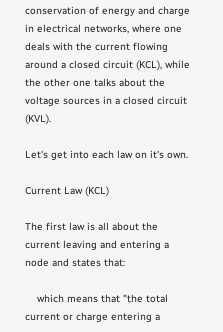conservation of energy and charge in electrical networks, where one deals with the current flowing around a closed circuit (KCL), while the other one talks about the voltage sources in a closed circuit (KVL).

Let's get into each law on it's own.

Current Law (KCL)

The first law is all about the current leaving and entering a node and states that:

    which means that "the total current or charge entering a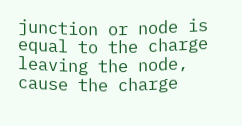junction or node is equal to the charge leaving the node, cause the charge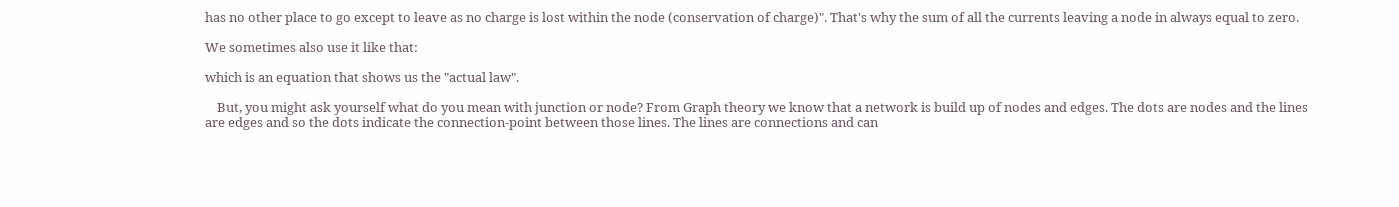has no other place to go except to leave as no charge is lost within the node (conservation of charge)". That's why the sum of all the currents leaving a node in always equal to zero.

We sometimes also use it like that:

which is an equation that shows us the "actual law".

    But, you might ask yourself what do you mean with junction or node? From Graph theory we know that a network is build up of nodes and edges. The dots are nodes and the lines are edges and so the dots indicate the connection-point between those lines. The lines are connections and can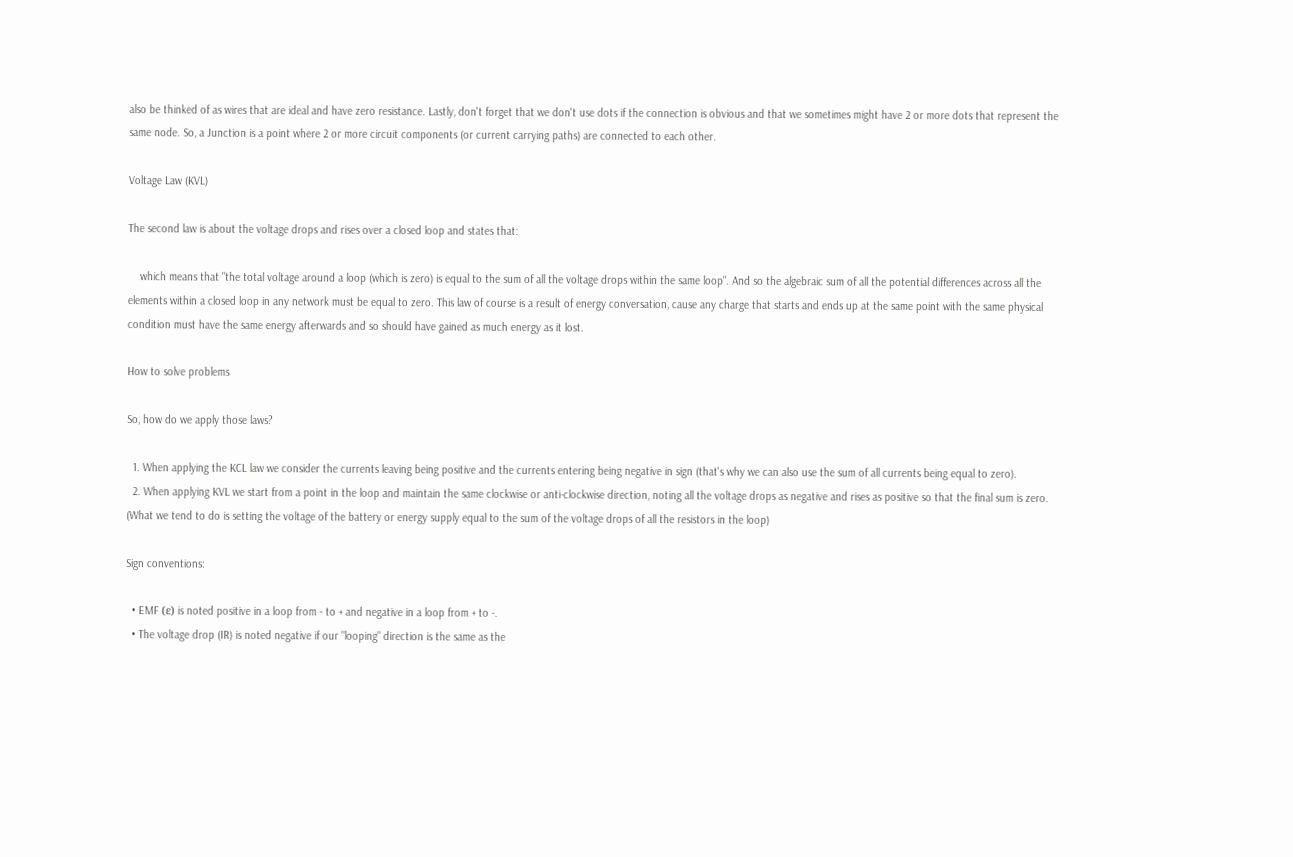also be thinked of as wires that are ideal and have zero resistance. Lastly, don't forget that we don't use dots if the connection is obvious and that we sometimes might have 2 or more dots that represent the same node. So, a Junction is a point where 2 or more circuit components (or current carrying paths) are connected to each other.

Voltage Law (KVL)

The second law is about the voltage drops and rises over a closed loop and states that:

    which means that "the total voltage around a loop (which is zero) is equal to the sum of all the voltage drops within the same loop". And so the algebraic sum of all the potential differences across all the elements within a closed loop in any network must be equal to zero. This law of course is a result of energy conversation, cause any charge that starts and ends up at the same point with the same physical condition must have the same energy afterwards and so should have gained as much energy as it lost.

How to solve problems

So, how do we apply those laws?

  1. When applying the KCL law we consider the currents leaving being positive and the currents entering being negative in sign (that's why we can also use the sum of all currents being equal to zero).
  2. When applying KVL we start from a point in the loop and maintain the same clockwise or anti-clockwise direction, noting all the voltage drops as negative and rises as positive so that the final sum is zero. (What we tend to do is setting the voltage of the battery or energy supply equal to the sum of the voltage drops of all the resistors in the loop)

Sign conventions:

  • EMF (ε) is noted positive in a loop from - to + and negative in a loop from + to -.
  • The voltage drop (IR) is noted negative if our "looping" direction is the same as the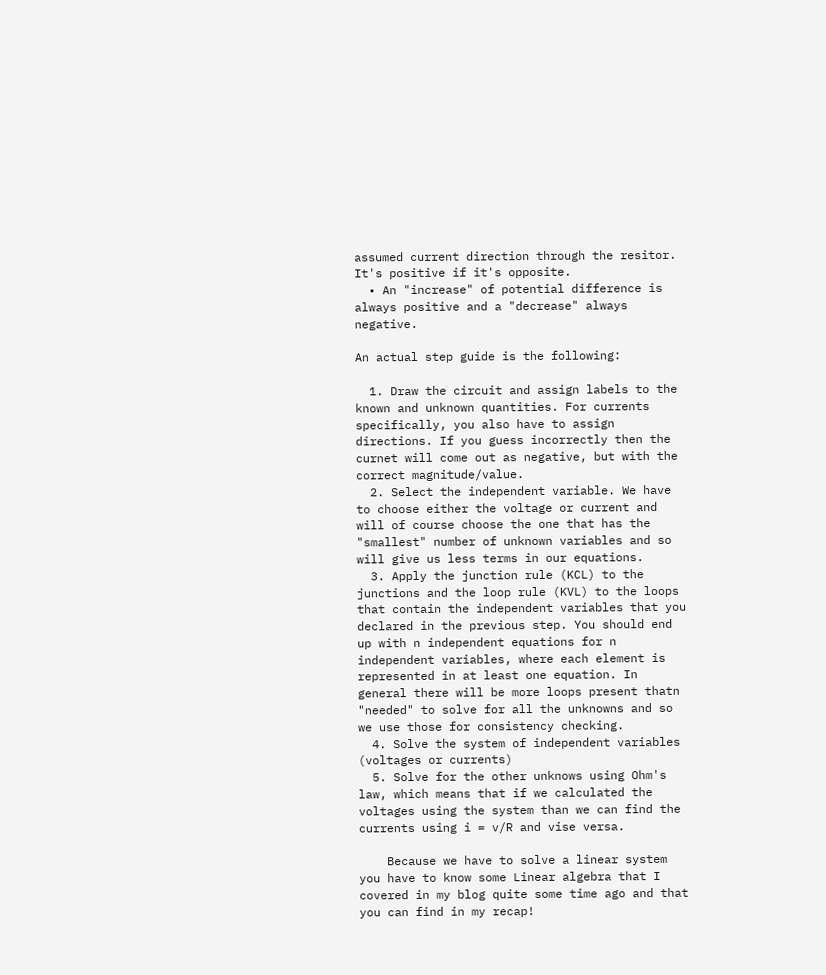assumed current direction through the resitor. It's positive if it's opposite.
  • An "increase" of potential difference is always positive and a "decrease" always negative.

An actual step guide is the following:

  1. Draw the circuit and assign labels to the known and unknown quantities. For currents specifically, you also have to assign directions. If you guess incorrectly then the curnet will come out as negative, but with the correct magnitude/value.
  2. Select the independent variable. We have to choose either the voltage or current and will of course choose the one that has the "smallest" number of unknown variables and so will give us less terms in our equations.
  3. Apply the junction rule (KCL) to the junctions and the loop rule (KVL) to the loops that contain the independent variables that you declared in the previous step. You should end up with n independent equations for n independent variables, where each element is represented in at least one equation. In general there will be more loops present thatn "needed" to solve for all the unknowns and so we use those for consistency checking.
  4. Solve the system of independent variables (voltages or currents)
  5. Solve for the other unknows using Ohm's law, which means that if we calculated the voltages using the system than we can find the currents using i = v/R and vise versa.

    Because we have to solve a linear system you have to know some Linear algebra that I covered in my blog quite some time ago and that you can find in my recap!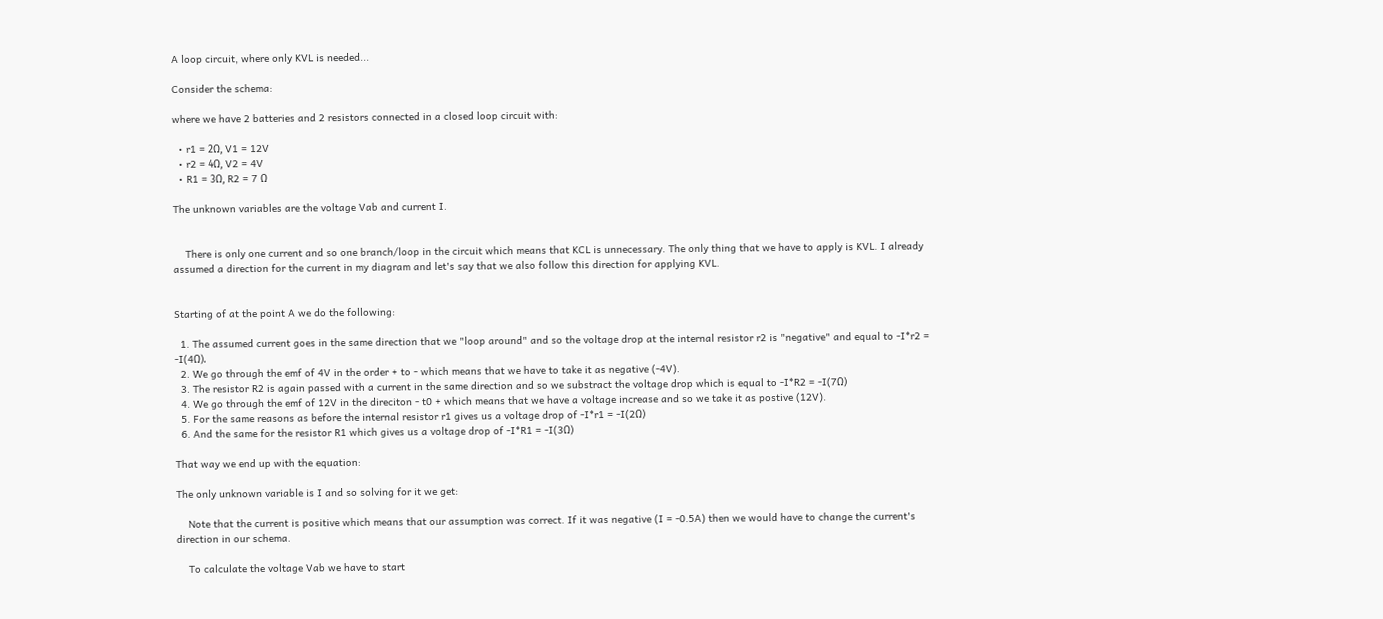A loop circuit, where only KVL is needed...

Consider the schema:

where we have 2 batteries and 2 resistors connected in a closed loop circuit with:

  • r1 = 2Ω, V1 = 12V
  • r2 = 4Ω, V2 = 4V
  • R1 = 3Ω, R2 = 7 Ω

The unknown variables are the voltage Vab and current I.


    There is only one current and so one branch/loop in the circuit which means that KCL is unnecessary. The only thing that we have to apply is KVL. I already assumed a direction for the current in my diagram and let's say that we also follow this direction for applying KVL.


Starting of at the point A we do the following:

  1. The assumed current goes in the same direction that we "loop around" and so the voltage drop at the internal resistor r2 is "negative" and equal to -I*r2 = -I(4Ω).
  2. We go through the emf of 4V in the order + to - which means that we have to take it as negative (-4V).
  3. The resistor R2 is again passed with a current in the same direction and so we substract the voltage drop which is equal to -I*R2 = -I(7Ω)
  4. We go through the emf of 12V in the direciton - t0 + which means that we have a voltage increase and so we take it as postive (12V).
  5. For the same reasons as before the internal resistor r1 gives us a voltage drop of -I*r1 = -I(2Ω)
  6. And the same for the resistor R1 which gives us a voltage drop of -I*R1 = -I(3Ω)

That way we end up with the equation:

The only unknown variable is I and so solving for it we get:

    Note that the current is positive which means that our assumption was correct. If it was negative (I = -0.5A) then we would have to change the current's direction in our schema.

    To calculate the voltage Vab we have to start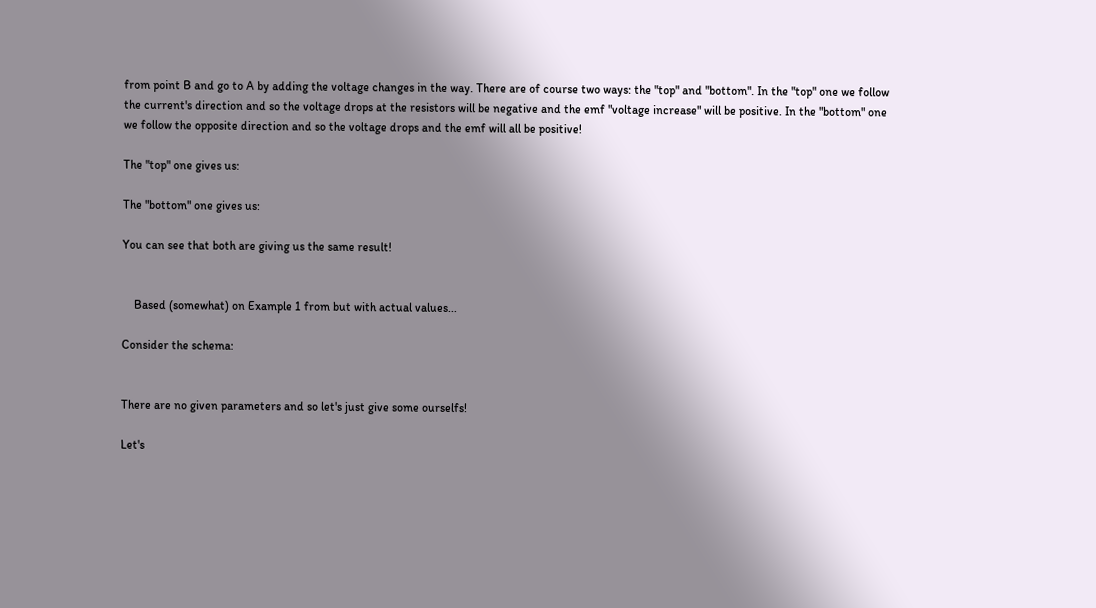from point B and go to A by adding the voltage changes in the way. There are of course two ways: the "top" and "bottom". In the "top" one we follow the current's direction and so the voltage drops at the resistors will be negative and the emf "voltage increase" will be positive. In the "bottom" one we follow the opposite direction and so the voltage drops and the emf will all be positive!

The "top" one gives us:

The "bottom" one gives us:

You can see that both are giving us the same result!


    Based (somewhat) on Example 1 from but with actual values...

Consider the schema:


There are no given parameters and so let's just give some ourselfs!

Let's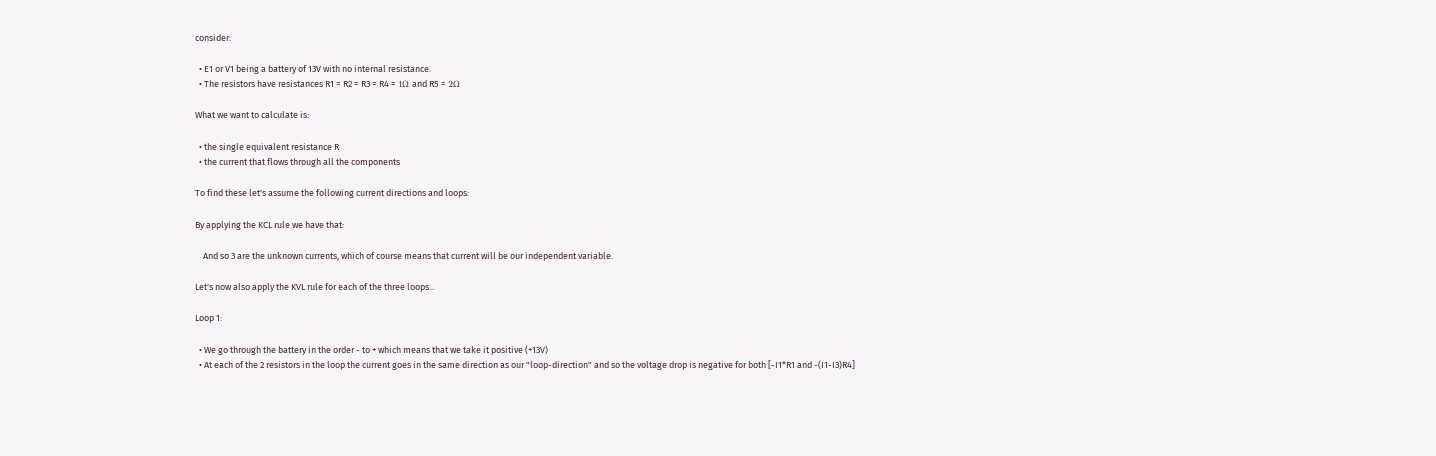consider:

  • E1 or V1 being a battery of 13V with no internal resistance.
  • The resistors have resistances R1 = R2 = R3 = R4 = 1Ω and R5 = 2Ω

What we want to calculate is:

  • the single equivalent resistance R
  • the current that flows through all the components

To find these let's assume the following current directions and loops:

By applying the KCL rule we have that:

    And so 3 are the unknown currents, which of course means that current will be our independent variable.

Let's now also apply the KVL rule for each of the three loops...

Loop 1:

  • We go through the battery in the order - to + which means that we take it positive (+13V)
  • At each of the 2 resistors in the loop the current goes in the same direction as our "loop-direction" and so the voltage drop is negative for both [-I1*R1 and -(I1-I3)R4]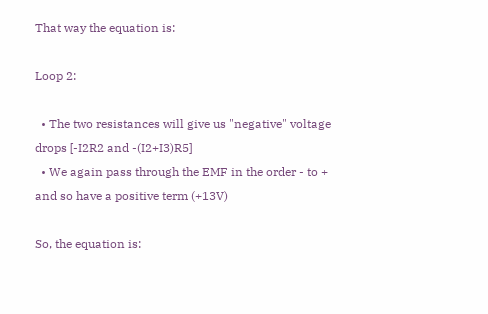That way the equation is:

Loop 2:

  • The two resistances will give us "negative" voltage drops [-I2R2 and -(I2+I3)R5]
  • We again pass through the EMF in the order - to + and so have a positive term (+13V)

So, the equation is: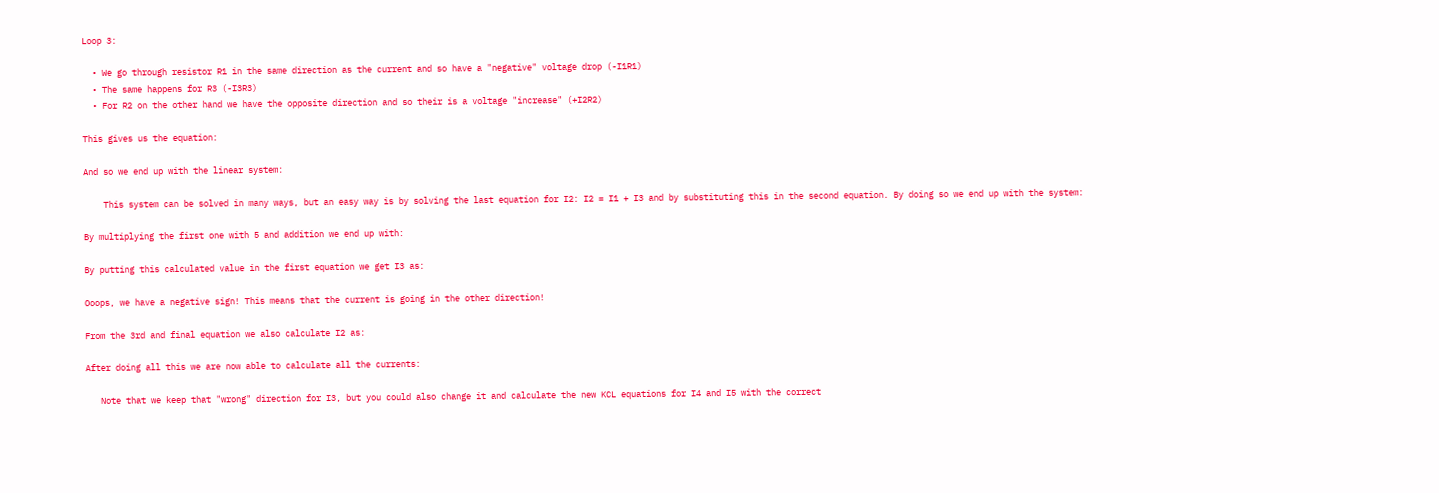Loop 3:

  • We go through resistor R1 in the same direction as the current and so have a "negative" voltage drop (-I1R1)
  • The same happens for R3 (-I3R3)
  • For R2 on the other hand we have the opposite direction and so their is a voltage "increase" (+I2R2)

This gives us the equation:

And so we end up with the linear system:

    This system can be solved in many ways, but an easy way is by solving the last equation for I2: I2 = I1 + I3 and by substituting this in the second equation. By doing so we end up with the system:

By multiplying the first one with 5 and addition we end up with:

By putting this calculated value in the first equation we get I3 as:

Ooops, we have a negative sign! This means that the current is going in the other direction!

From the 3rd and final equation we also calculate I2 as:

After doing all this we are now able to calculate all the currents:

   Note that we keep that "wrong" direction for I3, but you could also change it and calculate the new KCL equations for I4 and I5 with the correct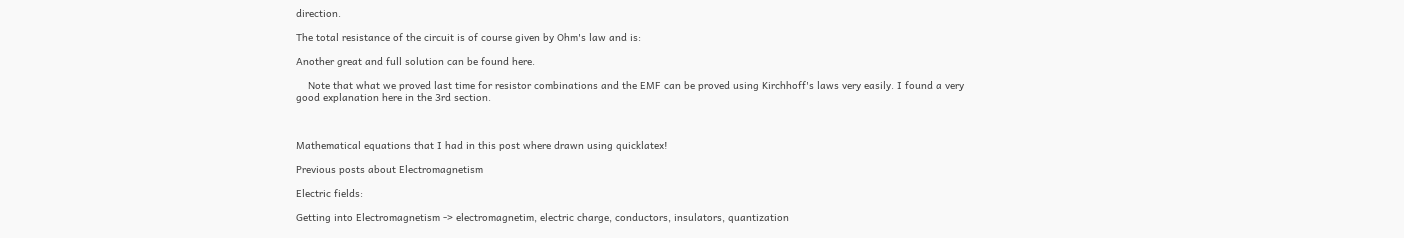direction.

The total resistance of the circuit is of course given by Ohm's law and is:

Another great and full solution can be found here.

    Note that what we proved last time for resistor combinations and the EMF can be proved using Kirchhoff's laws very easily. I found a very good explanation here in the 3rd section.



Mathematical equations that I had in this post where drawn using quicklatex!

Previous posts about Electromagnetism

Electric fields:

Getting into Electromagnetism -> electromagnetim, electric charge, conductors, insulators, quantization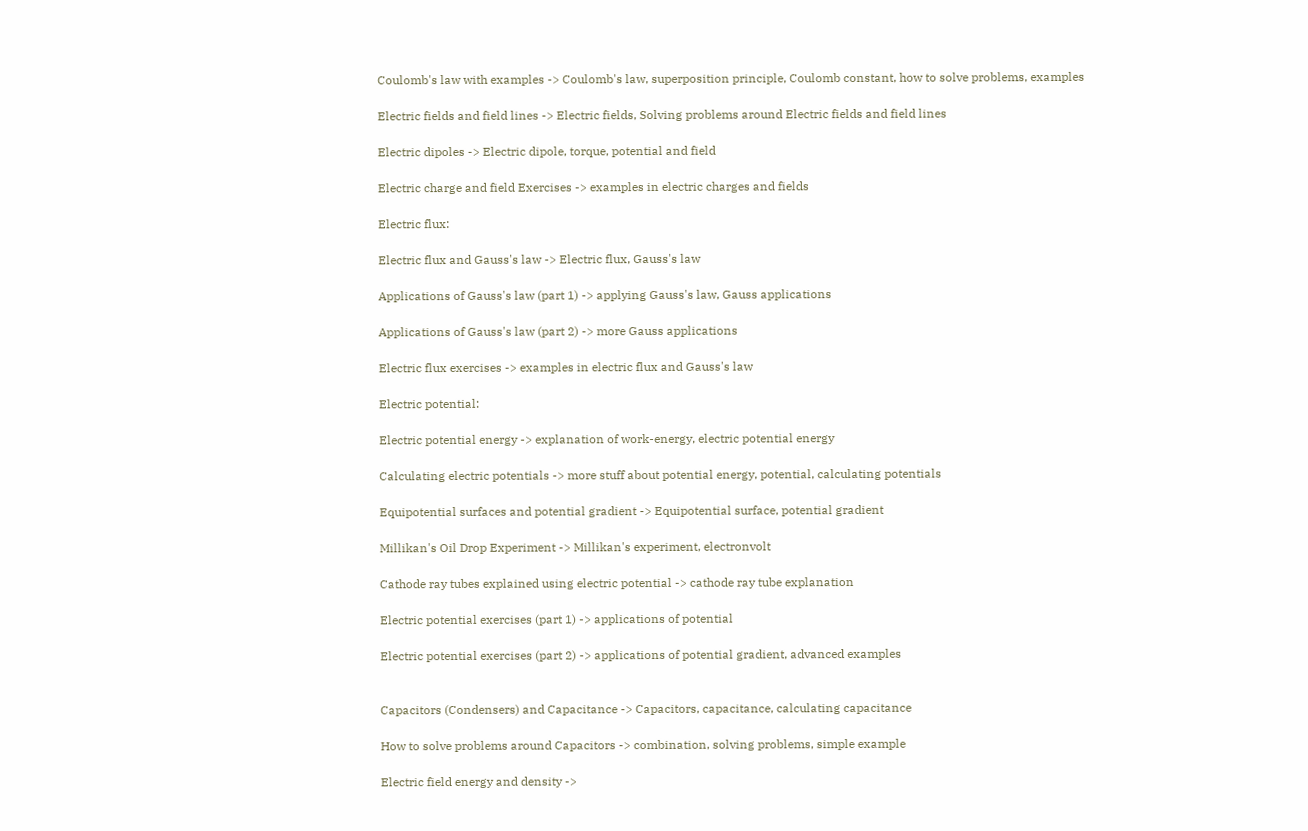Coulomb's law with examples -> Coulomb's law, superposition principle, Coulomb constant, how to solve problems, examples

Electric fields and field lines -> Electric fields, Solving problems around Electric fields and field lines

Electric dipoles -> Electric dipole, torque, potential and field

Electric charge and field Exercises -> examples in electric charges and fields

Electric flux:

Electric flux and Gauss's law -> Electric flux, Gauss's law

Applications of Gauss's law (part 1) -> applying Gauss's law, Gauss applications

Applications of Gauss's law (part 2) -> more Gauss applications

Electric flux exercises -> examples in electric flux and Gauss's law

Electric potential:

Electric potential energy -> explanation of work-energy, electric potential energy

Calculating electric potentials -> more stuff about potential energy, potential, calculating potentials

Equipotential surfaces and potential gradient -> Equipotential surface, potential gradient

Millikan's Oil Drop Experiment -> Millikan's experiment, electronvolt

Cathode ray tubes explained using electric potential -> cathode ray tube explanation

Electric potential exercises (part 1) -> applications of potential

Electric potential exercises (part 2) -> applications of potential gradient, advanced examples


Capacitors (Condensers) and Capacitance -> Capacitors, capacitance, calculating capacitance

How to solve problems around Capacitors -> combination, solving problems, simple example

Electric field energy and density ->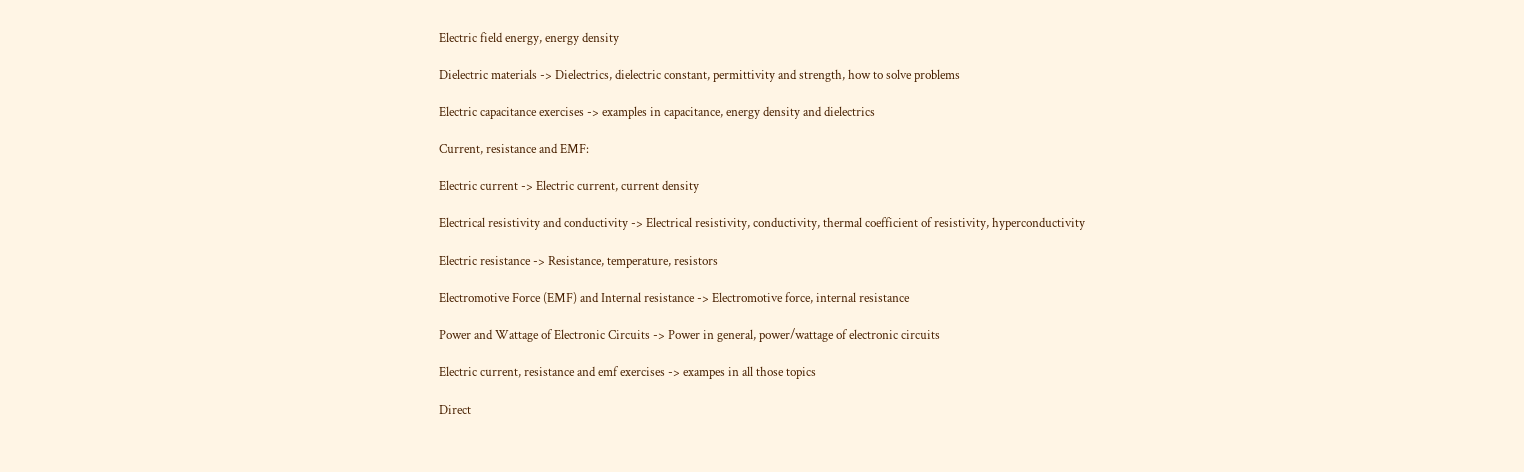Electric field energy, energy density

Dielectric materials -> Dielectrics, dielectric constant, permittivity and strength, how to solve problems

Electric capacitance exercises -> examples in capacitance, energy density and dielectrics

Current, resistance and EMF:

Electric current -> Electric current, current density

Electrical resistivity and conductivity -> Electrical resistivity, conductivity, thermal coefficient of resistivity, hyperconductivity

Electric resistance -> Resistance, temperature, resistors

Electromotive Force (EMF) and Internal resistance -> Electromotive force, internal resistance

Power and Wattage of Electronic Circuits -> Power in general, power/wattage of electronic circuits

Electric current, resistance and emf exercises -> exampes in all those topics

Direct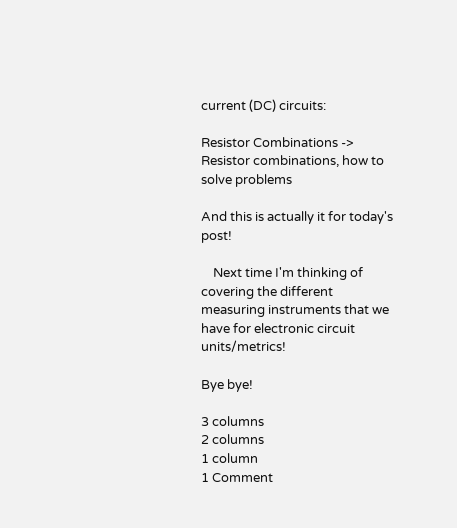current (DC) circuits:

Resistor Combinations -> Resistor combinations, how to solve problems

And this is actually it for today's post!

    Next time I'm thinking of covering the different measuring instruments that we have for electronic circuit units/metrics!

Bye bye!

3 columns
2 columns
1 column
1 Comment